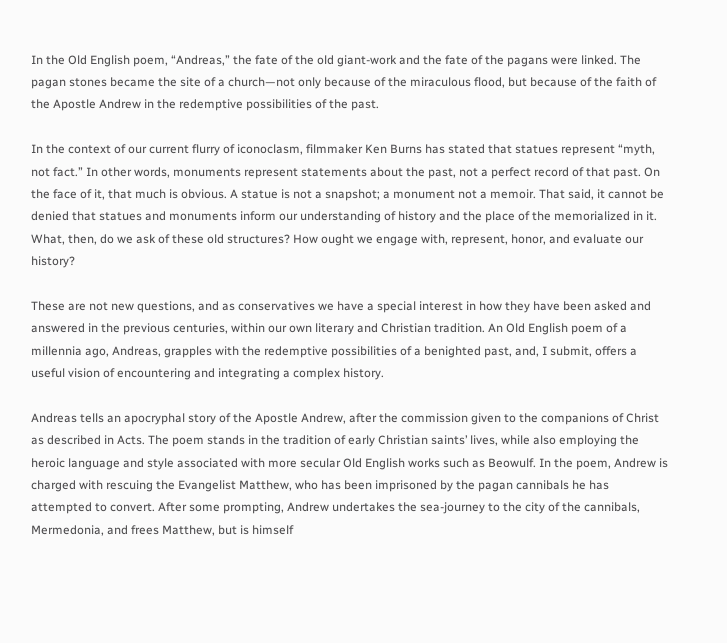In the Old English poem, “Andreas,” the fate of the old giant-work and the fate of the pagans were linked. The pagan stones became the site of a church—not only because of the miraculous flood, but because of the faith of the Apostle Andrew in the redemptive possibilities of the past.

In the context of our current flurry of iconoclasm, filmmaker Ken Burns has stated that statues represent “myth, not fact.” In other words, monuments represent statements about the past, not a perfect record of that past. On the face of it, that much is obvious. A statue is not a snapshot; a monument not a memoir. That said, it cannot be denied that statues and monuments inform our understanding of history and the place of the memorialized in it. What, then, do we ask of these old structures? How ought we engage with, represent, honor, and evaluate our history?

These are not new questions, and as conservatives we have a special interest in how they have been asked and answered in the previous centuries, within our own literary and Christian tradition. An Old English poem of a millennia ago, Andreas, grapples with the redemptive possibilities of a benighted past, and, I submit, offers a useful vision of encountering and integrating a complex history.

Andreas tells an apocryphal story of the Apostle Andrew, after the commission given to the companions of Christ as described in Acts. The poem stands in the tradition of early Christian saints’ lives, while also employing the heroic language and style associated with more secular Old English works such as Beowulf. In the poem, Andrew is charged with rescuing the Evangelist Matthew, who has been imprisoned by the pagan cannibals he has attempted to convert. After some prompting, Andrew undertakes the sea-journey to the city of the cannibals, Mermedonia, and frees Matthew, but is himself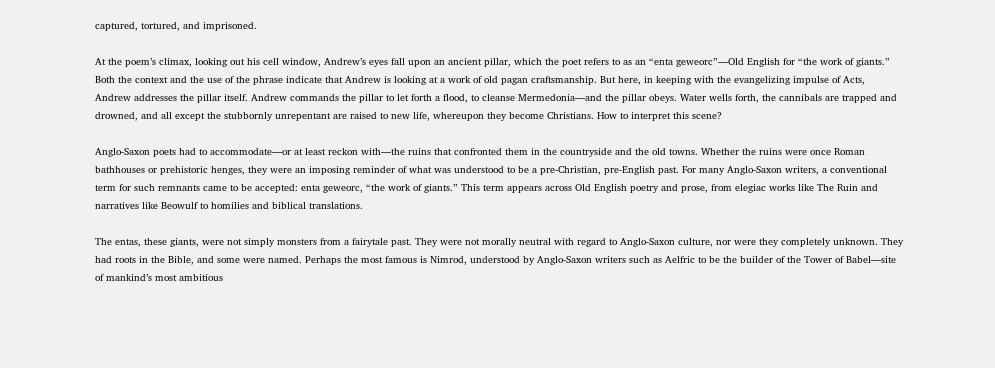captured, tortured, and imprisoned.

At the poem’s climax, looking out his cell window, Andrew’s eyes fall upon an ancient pillar, which the poet refers to as an “enta geweorc”—Old English for “the work of giants.” Both the context and the use of the phrase indicate that Andrew is looking at a work of old pagan craftsmanship. But here, in keeping with the evangelizing impulse of Acts, Andrew addresses the pillar itself. Andrew commands the pillar to let forth a flood, to cleanse Mermedonia—and the pillar obeys. Water wells forth, the cannibals are trapped and drowned, and all except the stubbornly unrepentant are raised to new life, whereupon they become Christians. How to interpret this scene?

Anglo-Saxon poets had to accommodate—or at least reckon with—the ruins that confronted them in the countryside and the old towns. Whether the ruins were once Roman bathhouses or prehistoric henges, they were an imposing reminder of what was understood to be a pre-Christian, pre-English past. For many Anglo-Saxon writers, a conventional term for such remnants came to be accepted: enta geweorc, “the work of giants.” This term appears across Old English poetry and prose, from elegiac works like The Ruin and narratives like Beowulf to homilies and biblical translations.

The entas, these giants, were not simply monsters from a fairytale past. They were not morally neutral with regard to Anglo-Saxon culture, nor were they completely unknown. They had roots in the Bible, and some were named. Perhaps the most famous is Nimrod, understood by Anglo-Saxon writers such as Aelfric to be the builder of the Tower of Babel—site of mankind’s most ambitious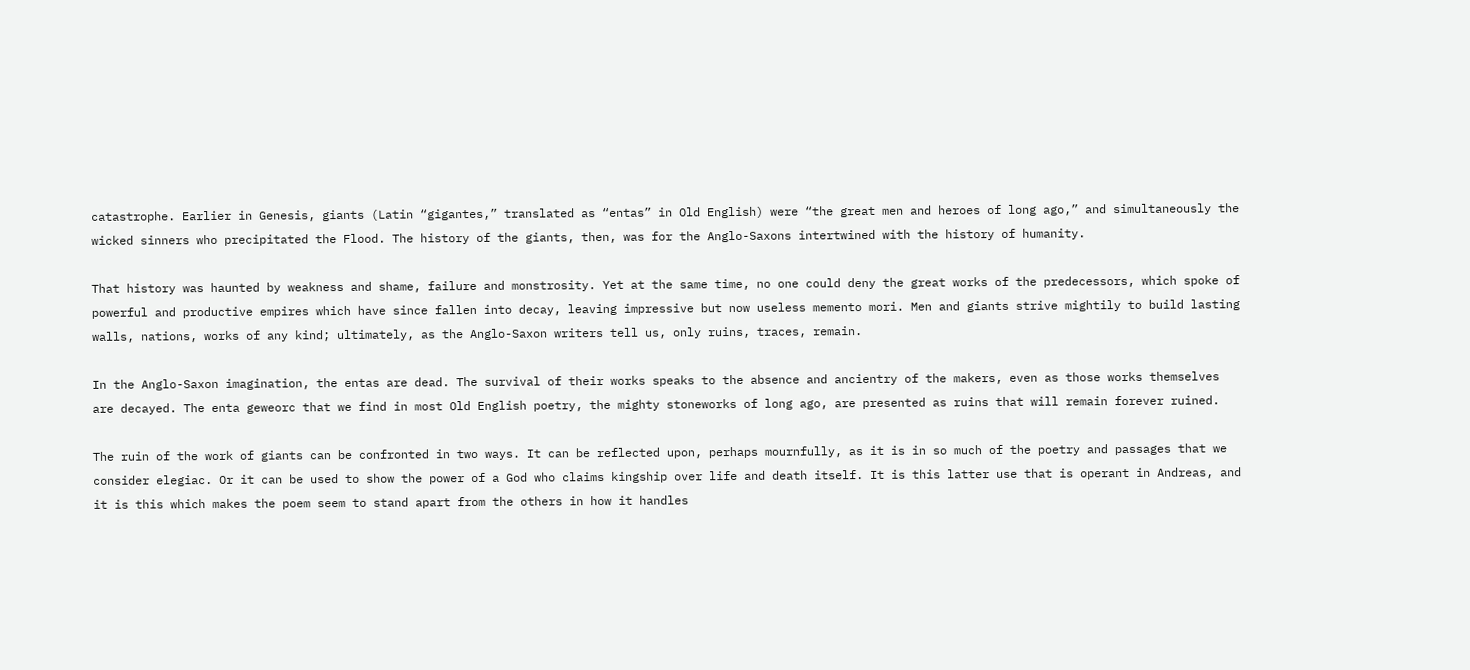catastrophe. Earlier in Genesis, giants (Latin “gigantes,” translated as “entas” in Old English) were “the great men and heroes of long ago,” and simultaneously the wicked sinners who precipitated the Flood. The history of the giants, then, was for the Anglo-Saxons intertwined with the history of humanity.

That history was haunted by weakness and shame, failure and monstrosity. Yet at the same time, no one could deny the great works of the predecessors, which spoke of powerful and productive empires which have since fallen into decay, leaving impressive but now useless memento mori. Men and giants strive mightily to build lasting walls, nations, works of any kind; ultimately, as the Anglo-Saxon writers tell us, only ruins, traces, remain.

In the Anglo-Saxon imagination, the entas are dead. The survival of their works speaks to the absence and ancientry of the makers, even as those works themselves are decayed. The enta geweorc that we find in most Old English poetry, the mighty stoneworks of long ago, are presented as ruins that will remain forever ruined.

The ruin of the work of giants can be confronted in two ways. It can be reflected upon, perhaps mournfully, as it is in so much of the poetry and passages that we consider elegiac. Or it can be used to show the power of a God who claims kingship over life and death itself. It is this latter use that is operant in Andreas, and it is this which makes the poem seem to stand apart from the others in how it handles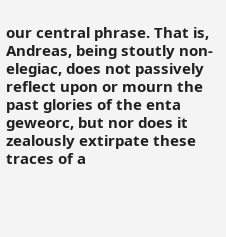our central phrase. That is, Andreas, being stoutly non-elegiac, does not passively reflect upon or mourn the past glories of the enta geweorc, but nor does it zealously extirpate these traces of a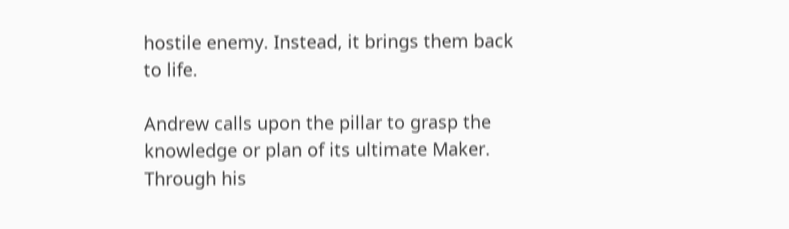hostile enemy. Instead, it brings them back to life.

Andrew calls upon the pillar to grasp the knowledge or plan of its ultimate Maker. Through his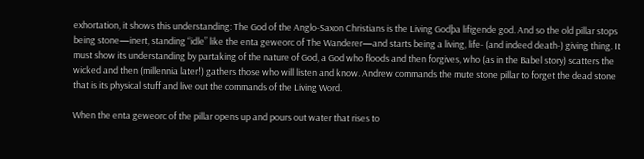exhortation, it shows this understanding: The God of the Anglo-Saxon Christians is the Living Godþa lifigende god. And so the old pillar stops being stone—inert, standing “idle” like the enta geweorc of The Wanderer—and starts being a living, life- (and indeed death-) giving thing. It must show its understanding by partaking of the nature of God, a God who floods and then forgives, who (as in the Babel story) scatters the wicked and then (millennia later!) gathers those who will listen and know. Andrew commands the mute stone pillar to forget the dead stone that is its physical stuff and live out the commands of the Living Word.

When the enta geweorc of the pillar opens up and pours out water that rises to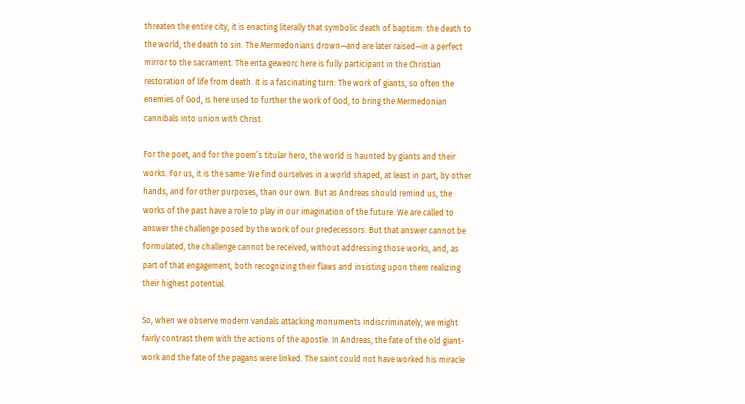threaten the entire city, it is enacting literally that symbolic death of baptism: the death to the world, the death to sin. The Mermedonians drown—and are later raised—in a perfect mirror to the sacrament. The enta geweorc here is fully participant in the Christian restoration of life from death. It is a fascinating turn: The work of giants, so often the enemies of God, is here used to further the work of God, to bring the Mermedonian cannibals into union with Christ.

For the poet, and for the poem’s titular hero, the world is haunted by giants and their works. For us, it is the same: We find ourselves in a world shaped, at least in part, by other hands, and for other purposes, than our own. But as Andreas should remind us, the works of the past have a role to play in our imagination of the future. We are called to answer the challenge posed by the work of our predecessors. But that answer cannot be formulated, the challenge cannot be received, without addressing those works, and, as part of that engagement, both recognizing their flaws and insisting upon them realizing their highest potential.

So, when we observe modern vandals attacking monuments indiscriminately, we might fairly contrast them with the actions of the apostle. In Andreas, the fate of the old giant-work and the fate of the pagans were linked. The saint could not have worked his miracle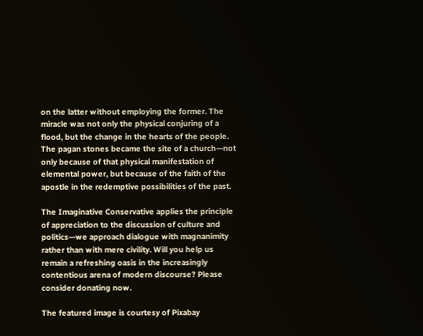on the latter without employing the former. The miracle was not only the physical conjuring of a flood, but the change in the hearts of the people. The pagan stones became the site of a church—not only because of that physical manifestation of elemental power, but because of the faith of the apostle in the redemptive possibilities of the past.

The Imaginative Conservative applies the principle of appreciation to the discussion of culture and politics—we approach dialogue with magnanimity rather than with mere civility. Will you help us remain a refreshing oasis in the increasingly contentious arena of modern discourse? Please consider donating now.

The featured image is courtesy of Pixabay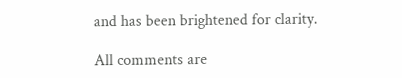and has been brightened for clarity.

All comments are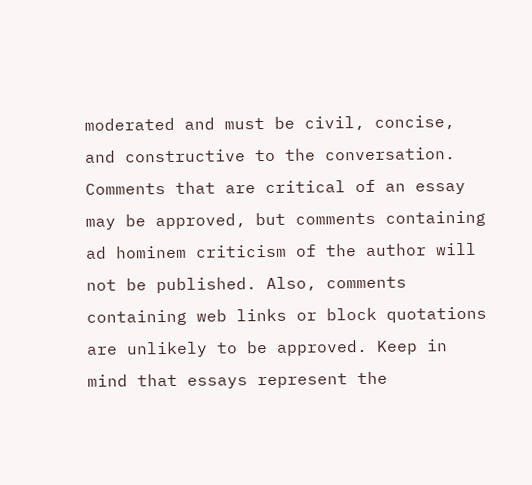moderated and must be civil, concise, and constructive to the conversation. Comments that are critical of an essay may be approved, but comments containing ad hominem criticism of the author will not be published. Also, comments containing web links or block quotations are unlikely to be approved. Keep in mind that essays represent the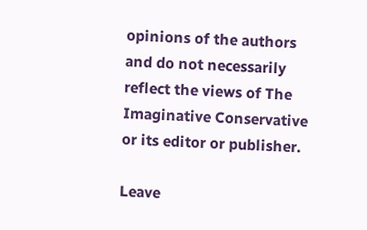opinions of the authors and do not necessarily reflect the views of The Imaginative Conservative or its editor or publisher.

Leave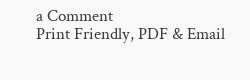a Comment
Print Friendly, PDF & Email